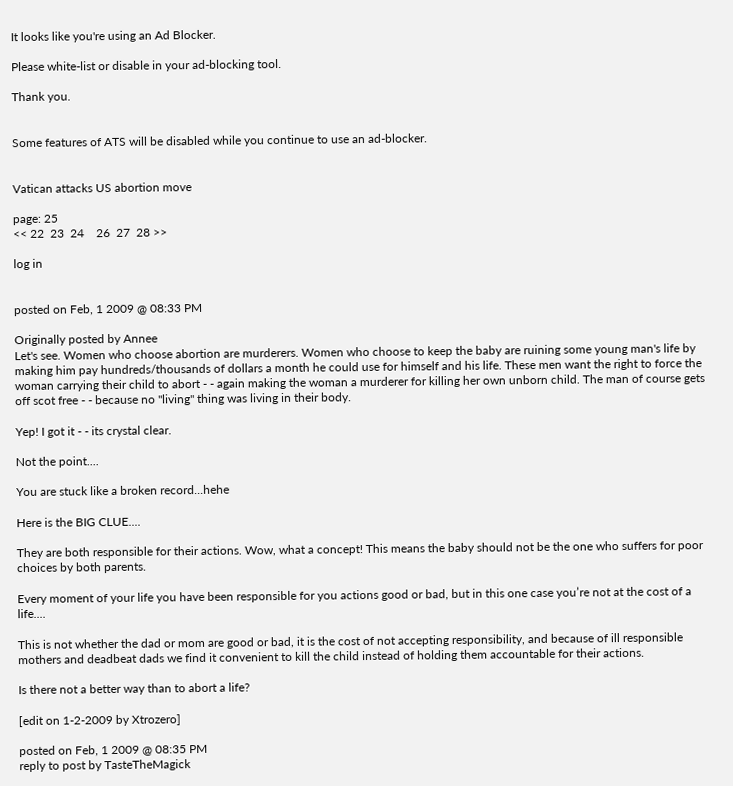It looks like you're using an Ad Blocker.

Please white-list or disable in your ad-blocking tool.

Thank you.


Some features of ATS will be disabled while you continue to use an ad-blocker.


Vatican attacks US abortion move

page: 25
<< 22  23  24    26  27  28 >>

log in


posted on Feb, 1 2009 @ 08:33 PM

Originally posted by Annee
Let's see. Women who choose abortion are murderers. Women who choose to keep the baby are ruining some young man's life by making him pay hundreds/thousands of dollars a month he could use for himself and his life. These men want the right to force the woman carrying their child to abort - - again making the woman a murderer for killing her own unborn child. The man of course gets off scot free - - because no "living" thing was living in their body.

Yep! I got it - - its crystal clear.

Not the point....

You are stuck like a broken record...hehe

Here is the BIG CLUE....

They are both responsible for their actions. Wow, what a concept! This means the baby should not be the one who suffers for poor choices by both parents.

Every moment of your life you have been responsible for you actions good or bad, but in this one case you’re not at the cost of a life....

This is not whether the dad or mom are good or bad, it is the cost of not accepting responsibility, and because of ill responsible mothers and deadbeat dads we find it convenient to kill the child instead of holding them accountable for their actions.

Is there not a better way than to abort a life?

[edit on 1-2-2009 by Xtrozero]

posted on Feb, 1 2009 @ 08:35 PM
reply to post by TasteTheMagick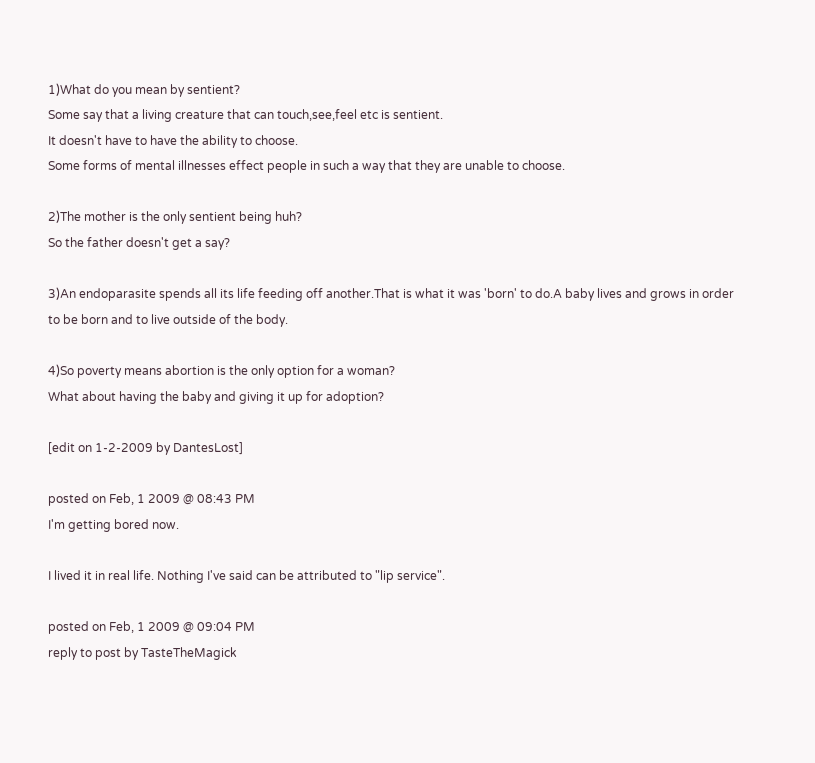1)What do you mean by sentient?
Some say that a living creature that can touch,see,feel etc is sentient.
It doesn't have to have the ability to choose.
Some forms of mental illnesses effect people in such a way that they are unable to choose.

2)The mother is the only sentient being huh?
So the father doesn't get a say?

3)An endoparasite spends all its life feeding off another.That is what it was 'born' to do.A baby lives and grows in order to be born and to live outside of the body.

4)So poverty means abortion is the only option for a woman?
What about having the baby and giving it up for adoption?

[edit on 1-2-2009 by DantesLost]

posted on Feb, 1 2009 @ 08:43 PM
I'm getting bored now.

I lived it in real life. Nothing I've said can be attributed to "lip service".

posted on Feb, 1 2009 @ 09:04 PM
reply to post by TasteTheMagick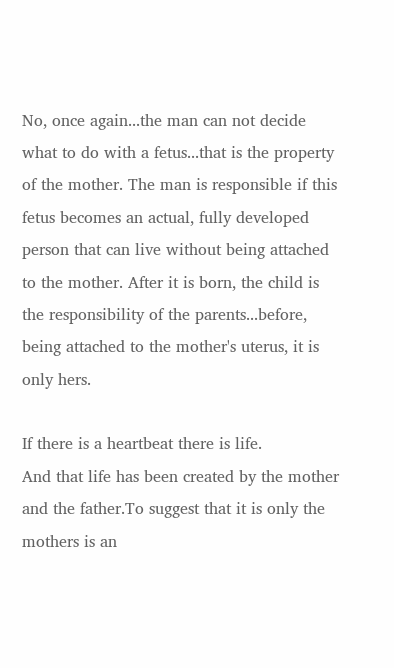No, once again...the man can not decide what to do with a fetus...that is the property of the mother. The man is responsible if this fetus becomes an actual, fully developed person that can live without being attached to the mother. After it is born, the child is the responsibility of the parents...before, being attached to the mother's uterus, it is only hers.

If there is a heartbeat there is life.
And that life has been created by the mother and the father.To suggest that it is only the mothers is an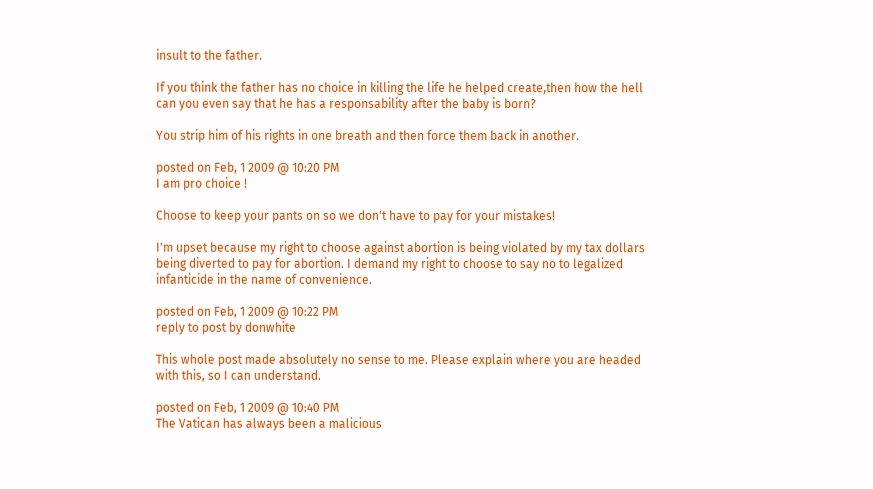insult to the father.

If you think the father has no choice in killing the life he helped create,then how the hell can you even say that he has a responsability after the baby is born?

You strip him of his rights in one breath and then force them back in another.

posted on Feb, 1 2009 @ 10:20 PM
I am pro choice !

Choose to keep your pants on so we don't have to pay for your mistakes!

I'm upset because my right to choose against abortion is being violated by my tax dollars being diverted to pay for abortion. I demand my right to choose to say no to legalized infanticide in the name of convenience.

posted on Feb, 1 2009 @ 10:22 PM
reply to post by donwhite

This whole post made absolutely no sense to me. Please explain where you are headed with this, so I can understand.

posted on Feb, 1 2009 @ 10:40 PM
The Vatican has always been a malicious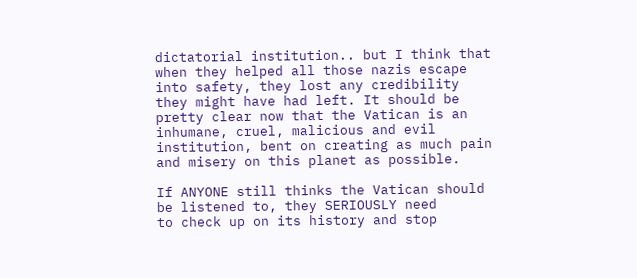dictatorial institution.. but I think that
when they helped all those nazis escape into safety, they lost any credibility
they might have had left. It should be pretty clear now that the Vatican is an
inhumane, cruel, malicious and evil institution, bent on creating as much pain
and misery on this planet as possible.

If ANYONE still thinks the Vatican should be listened to, they SERIOUSLY need
to check up on its history and stop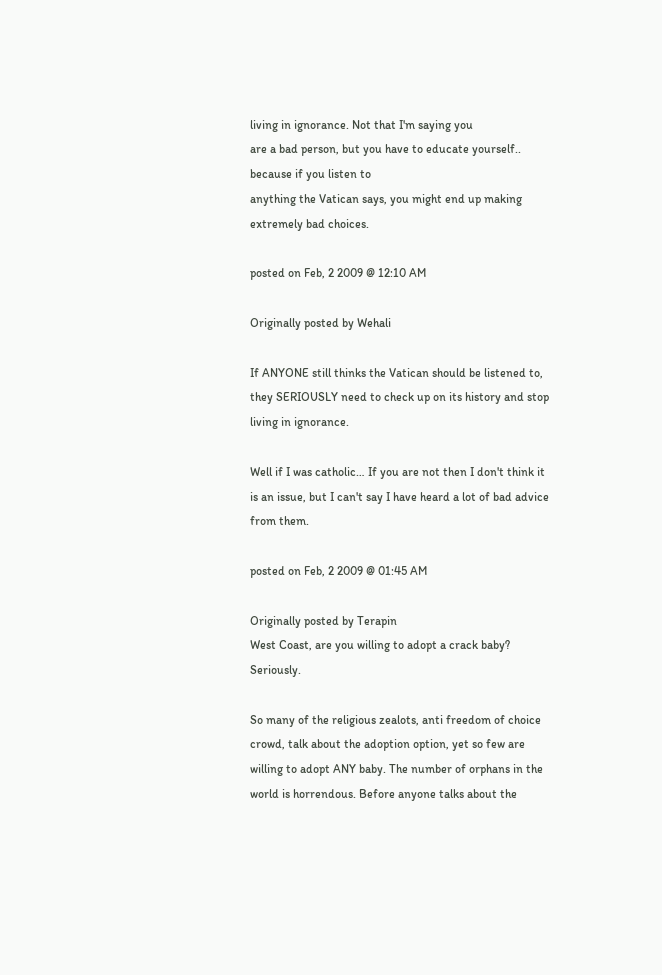living in ignorance. Not that I'm saying you
are a bad person, but you have to educate yourself.. because if you listen to
anything the Vatican says, you might end up making extremely bad choices.

posted on Feb, 2 2009 @ 12:10 AM

Originally posted by Wehali

If ANYONE still thinks the Vatican should be listened to, they SERIOUSLY need to check up on its history and stop living in ignorance.

Well if I was catholic… If you are not then I don't think it is an issue, but I can't say I have heard a lot of bad advice from them.

posted on Feb, 2 2009 @ 01:45 AM

Originally posted by Terapin
West Coast, are you willing to adopt a crack baby? Seriously.

So many of the religious zealots, anti freedom of choice crowd, talk about the adoption option, yet so few are willing to adopt ANY baby. The number of orphans in the world is horrendous. Before anyone talks about the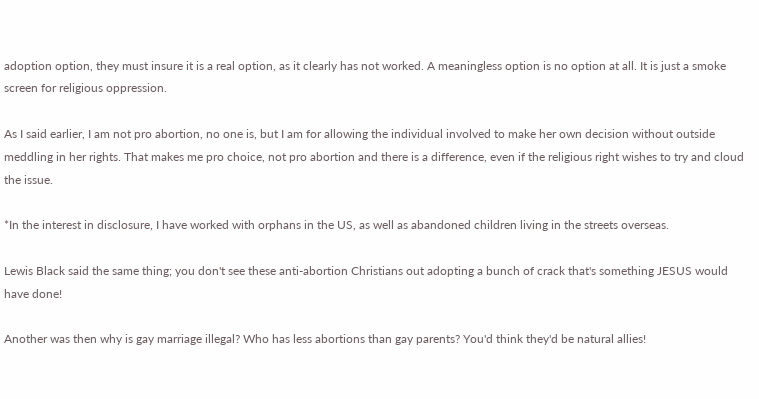adoption option, they must insure it is a real option, as it clearly has not worked. A meaningless option is no option at all. It is just a smoke screen for religious oppression.

As I said earlier, I am not pro abortion, no one is, but I am for allowing the individual involved to make her own decision without outside meddling in her rights. That makes me pro choice, not pro abortion and there is a difference, even if the religious right wishes to try and cloud the issue.

*In the interest in disclosure, I have worked with orphans in the US, as well as abandoned children living in the streets overseas.

Lewis Black said the same thing; you don't see these anti-abortion Christians out adopting a bunch of crack that's something JESUS would have done!

Another was then why is gay marriage illegal? Who has less abortions than gay parents? You'd think they'd be natural allies!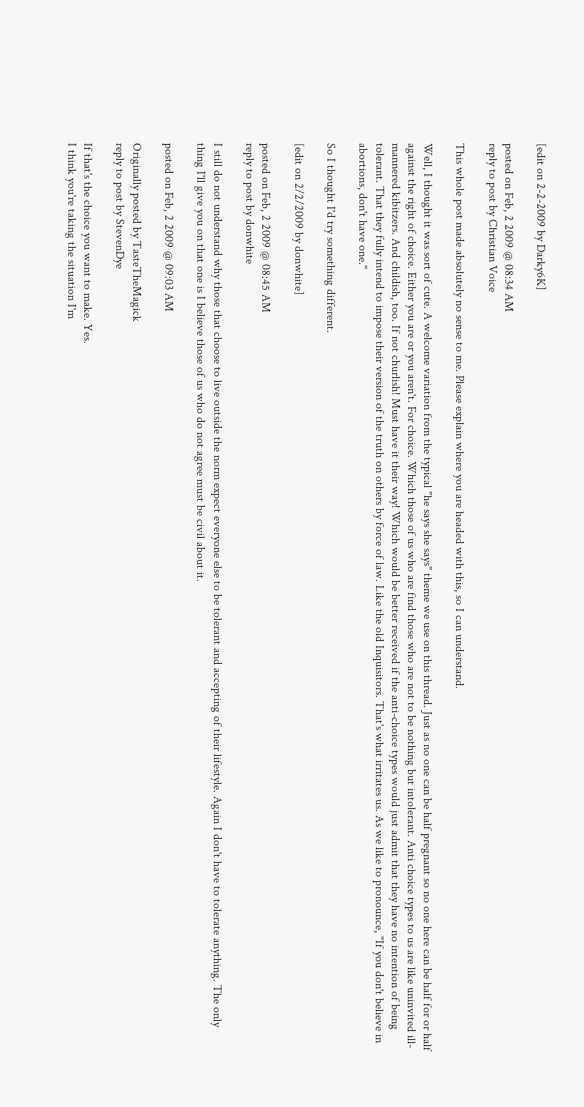[edit on 2-2-2009 by Darky6K]

posted on Feb, 2 2009 @ 08:34 AM
reply to post by Christian Voice

This whole post made absolutely no sense to me. Please explain where you are headed with this, so I can understand.

Well, I thought it was sort of cute. A welcome variation from the typical "he says she says" theme we use on this thread. Just as no one can be half pregnant so no one here can be half for or half against the right of choice. Either you are or you aren't. For choice. Which those of us who are find those who are not to be nothing but intolerant. Anti choice types to us are like uninvited ill-mannered kibitzers. And childish, too. If not churlish! Must have it their way! Which would be better received if the anti-choice types would just admit that they have no intention of being tolerant. That they fully intend to impose their version of the truth on others by force of law. Like the old Inquisitors. That's what irritates us. As we like to pronounce, "If you don't believe in abortions, don't have one."

So I thought I'd try something different.

[edit on 2/2/2009 by donwhite]

posted on Feb, 2 2009 @ 08:45 AM
reply to post by donwhite

I still do not understand why those that choose to live outside the norm expect everyone else to be tolerant and accepting of their lifestyle. Again I don't have to tolerate anything. The only thing I'll give you on that one is I believe those of us who do not agree must be civil about it.

posted on Feb, 2 2009 @ 09:03 AM

Originally posted by TasteTheMagick
reply to post by StevenDye

If that's the choice you want to make. Yes.
I think you're taking the situation I'm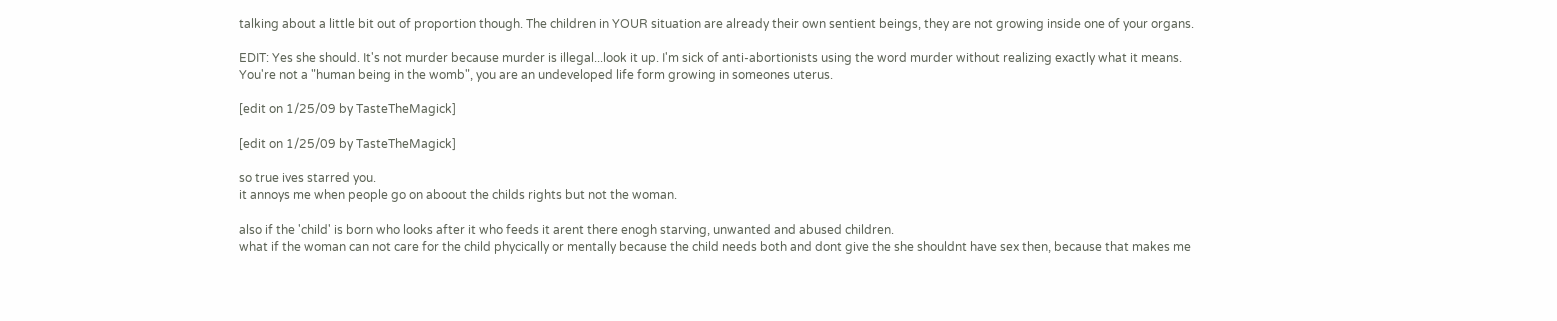talking about a little bit out of proportion though. The children in YOUR situation are already their own sentient beings, they are not growing inside one of your organs.

EDIT: Yes she should. It's not murder because murder is illegal...look it up. I'm sick of anti-abortionists using the word murder without realizing exactly what it means. You're not a "human being in the womb", you are an undeveloped life form growing in someones uterus.

[edit on 1/25/09 by TasteTheMagick]

[edit on 1/25/09 by TasteTheMagick]

so true ives starred you.
it annoys me when people go on aboout the childs rights but not the woman.

also if the 'child' is born who looks after it who feeds it arent there enogh starving, unwanted and abused children.
what if the woman can not care for the child phycically or mentally because the child needs both and dont give the she shouldnt have sex then, because that makes me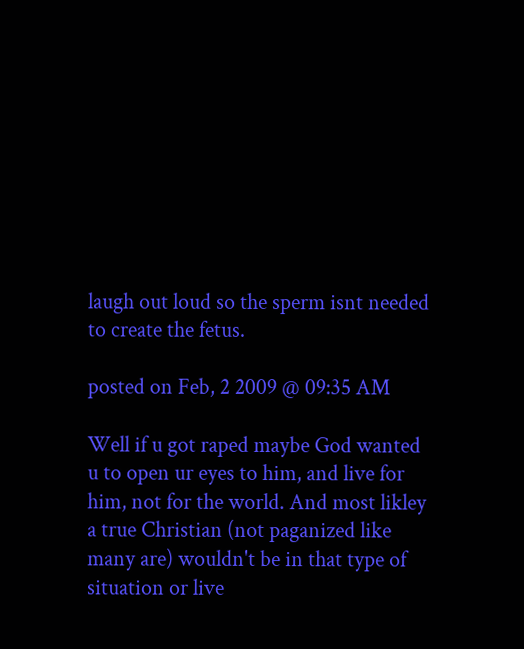laugh out loud so the sperm isnt needed to create the fetus.

posted on Feb, 2 2009 @ 09:35 AM

Well if u got raped maybe God wanted u to open ur eyes to him, and live for him, not for the world. And most likley a true Christian (not paganized like many are) wouldn't be in that type of situation or live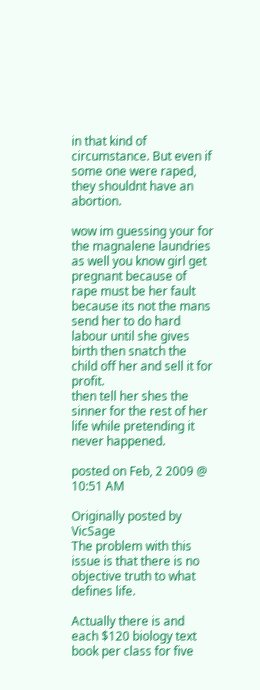in that kind of circumstance. But even if some one were raped, they shouldnt have an abortion.

wow im guessing your for the magnalene laundries as well you know girl get pregnant because of rape must be her fault because its not the mans send her to do hard labour until she gives birth then snatch the child off her and sell it for profit.
then tell her shes the sinner for the rest of her life while pretending it never happened.

posted on Feb, 2 2009 @ 10:51 AM

Originally posted by VicSage
The problem with this issue is that there is no objective truth to what defines life.

Actually there is and each $120 biology text book per class for five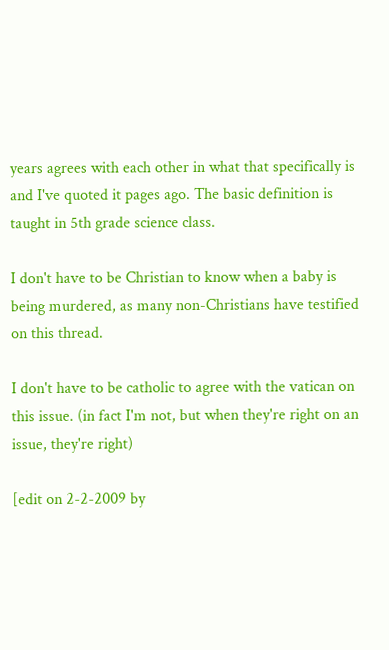years agrees with each other in what that specifically is and I've quoted it pages ago. The basic definition is taught in 5th grade science class.

I don't have to be Christian to know when a baby is being murdered, as many non-Christians have testified on this thread.

I don't have to be catholic to agree with the vatican on this issue. (in fact I'm not, but when they're right on an issue, they're right)

[edit on 2-2-2009 by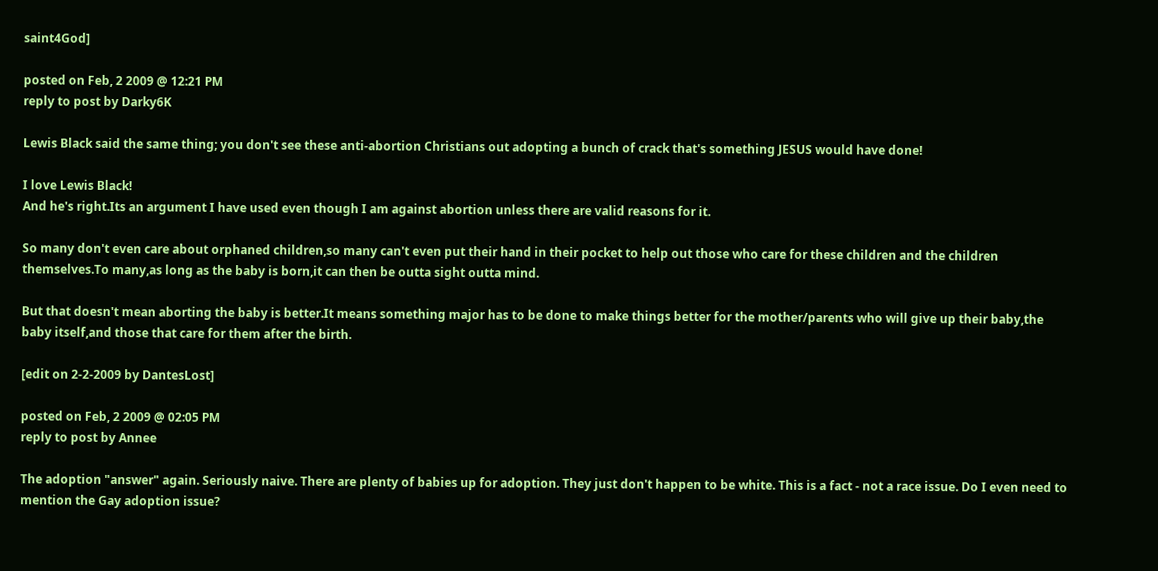saint4God]

posted on Feb, 2 2009 @ 12:21 PM
reply to post by Darky6K

Lewis Black said the same thing; you don't see these anti-abortion Christians out adopting a bunch of crack that's something JESUS would have done!

I love Lewis Black!
And he's right.Its an argument I have used even though I am against abortion unless there are valid reasons for it.

So many don't even care about orphaned children,so many can't even put their hand in their pocket to help out those who care for these children and the children themselves.To many,as long as the baby is born,it can then be outta sight outta mind.

But that doesn't mean aborting the baby is better.It means something major has to be done to make things better for the mother/parents who will give up their baby,the baby itself,and those that care for them after the birth.

[edit on 2-2-2009 by DantesLost]

posted on Feb, 2 2009 @ 02:05 PM
reply to post by Annee

The adoption "answer" again. Seriously naive. There are plenty of babies up for adoption. They just don't happen to be white. This is a fact - not a race issue. Do I even need to mention the Gay adoption issue?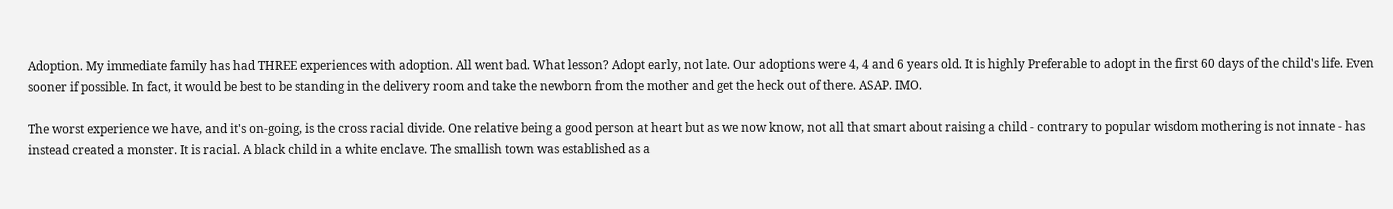Adoption. My immediate family has had THREE experiences with adoption. All went bad. What lesson? Adopt early, not late. Our adoptions were 4, 4 and 6 years old. It is highly Preferable to adopt in the first 60 days of the child's life. Even sooner if possible. In fact, it would be best to be standing in the delivery room and take the newborn from the mother and get the heck out of there. ASAP. IMO.

The worst experience we have, and it's on-going, is the cross racial divide. One relative being a good person at heart but as we now know, not all that smart about raising a child - contrary to popular wisdom mothering is not innate - has instead created a monster. It is racial. A black child in a white enclave. The smallish town was established as a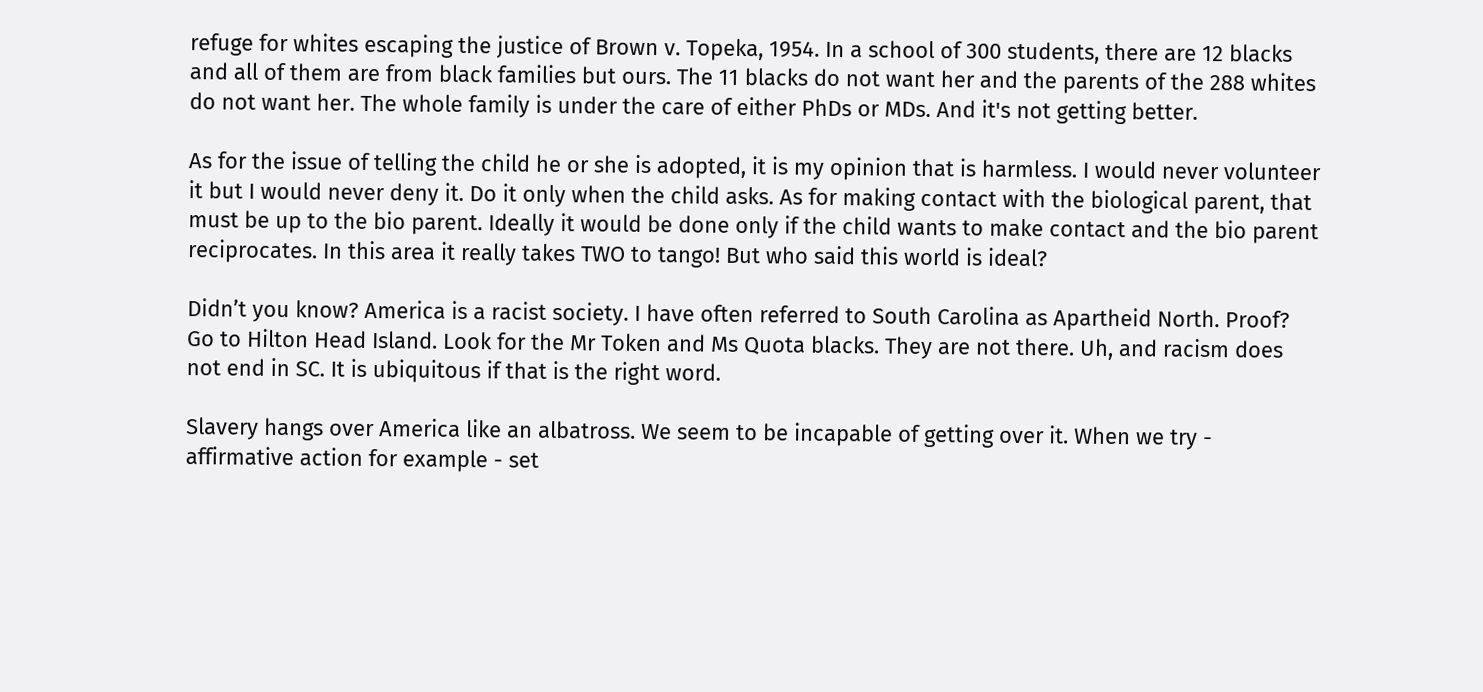refuge for whites escaping the justice of Brown v. Topeka, 1954. In a school of 300 students, there are 12 blacks and all of them are from black families but ours. The 11 blacks do not want her and the parents of the 288 whites do not want her. The whole family is under the care of either PhDs or MDs. And it's not getting better.

As for the issue of telling the child he or she is adopted, it is my opinion that is harmless. I would never volunteer it but I would never deny it. Do it only when the child asks. As for making contact with the biological parent, that must be up to the bio parent. Ideally it would be done only if the child wants to make contact and the bio parent reciprocates. In this area it really takes TWO to tango! But who said this world is ideal?

Didn’t you know? America is a racist society. I have often referred to South Carolina as Apartheid North. Proof? Go to Hilton Head Island. Look for the Mr Token and Ms Quota blacks. They are not there. Uh, and racism does not end in SC. It is ubiquitous if that is the right word.

Slavery hangs over America like an albatross. We seem to be incapable of getting over it. When we try - affirmative action for example - set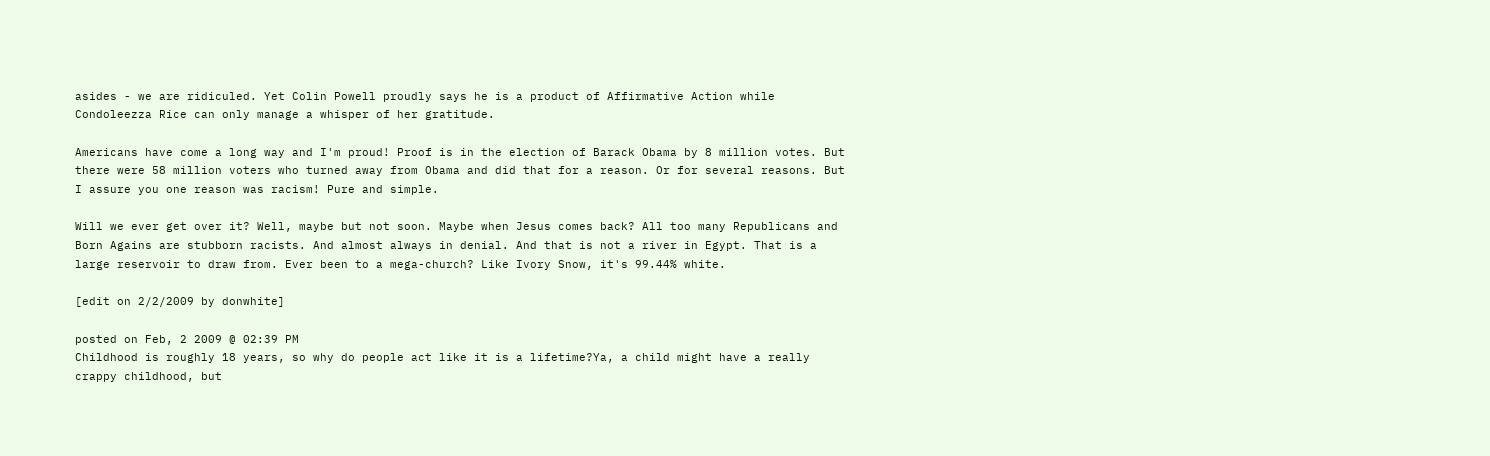asides - we are ridiculed. Yet Colin Powell proudly says he is a product of Affirmative Action while Condoleezza Rice can only manage a whisper of her gratitude.

Americans have come a long way and I'm proud! Proof is in the election of Barack Obama by 8 million votes. But there were 58 million voters who turned away from Obama and did that for a reason. Or for several reasons. But I assure you one reason was racism! Pure and simple.

Will we ever get over it? Well, maybe but not soon. Maybe when Jesus comes back? All too many Republicans and Born Agains are stubborn racists. And almost always in denial. And that is not a river in Egypt. That is a large reservoir to draw from. Ever been to a mega-church? Like Ivory Snow, it's 99.44% white.

[edit on 2/2/2009 by donwhite]

posted on Feb, 2 2009 @ 02:39 PM
Childhood is roughly 18 years, so why do people act like it is a lifetime?Ya, a child might have a really crappy childhood, but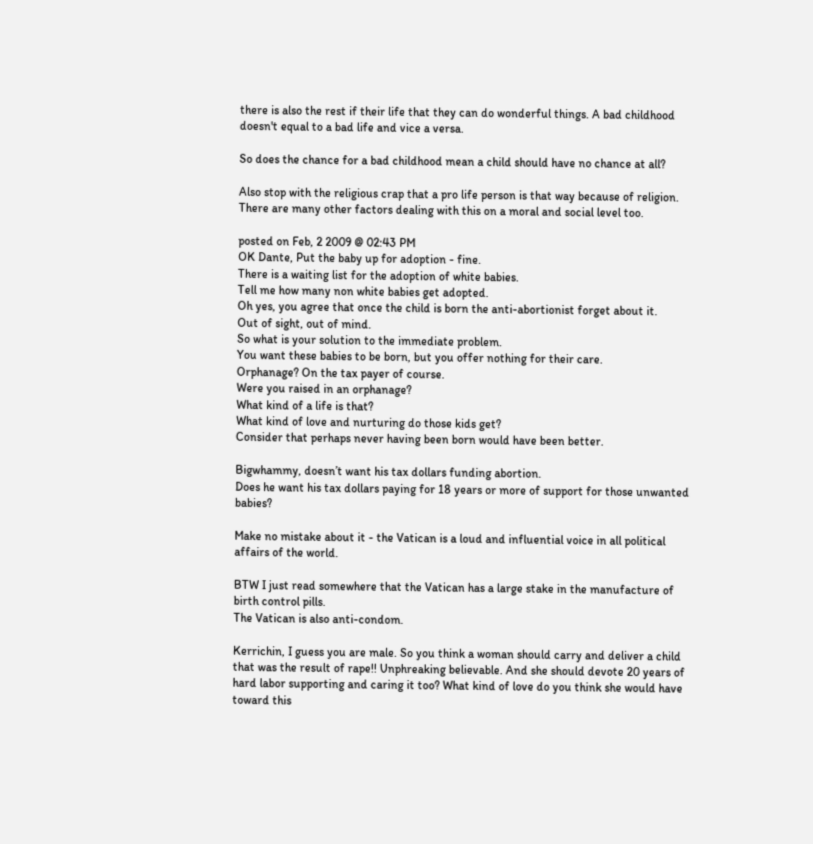there is also the rest if their life that they can do wonderful things. A bad childhood doesn't equal to a bad life and vice a versa.

So does the chance for a bad childhood mean a child should have no chance at all?

Also stop with the religious crap that a pro life person is that way because of religion. There are many other factors dealing with this on a moral and social level too.

posted on Feb, 2 2009 @ 02:43 PM
OK Dante, Put the baby up for adoption - fine.
There is a waiting list for the adoption of white babies.
Tell me how many non white babies get adopted.
Oh yes, you agree that once the child is born the anti-abortionist forget about it.
Out of sight, out of mind.
So what is your solution to the immediate problem.
You want these babies to be born, but you offer nothing for their care.
Orphanage? On the tax payer of course.
Were you raised in an orphanage?
What kind of a life is that?
What kind of love and nurturing do those kids get?
Consider that perhaps never having been born would have been better.

Bigwhammy, doesn’t want his tax dollars funding abortion.
Does he want his tax dollars paying for 18 years or more of support for those unwanted babies?

Make no mistake about it - the Vatican is a loud and influential voice in all political affairs of the world.

BTW I just read somewhere that the Vatican has a large stake in the manufacture of birth control pills.
The Vatican is also anti-condom.

Kerrichin, I guess you are male. So you think a woman should carry and deliver a child that was the result of rape!! Unphreaking believable. And she should devote 20 years of hard labor supporting and caring it too? What kind of love do you think she would have toward this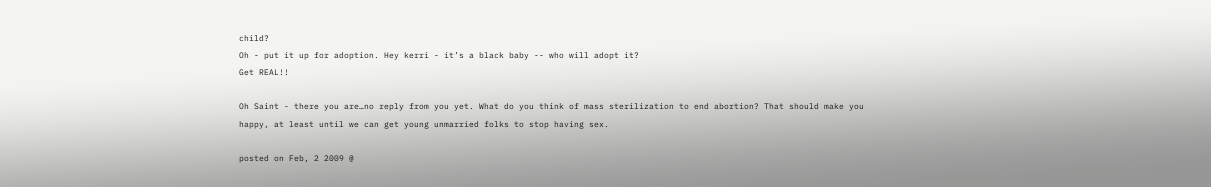child?
Oh - put it up for adoption. Hey kerri - it’s a black baby -- who will adopt it?
Get REAL!!

Oh Saint - there you are…no reply from you yet. What do you think of mass sterilization to end abortion? That should make you happy, at least until we can get young unmarried folks to stop having sex.

posted on Feb, 2 2009 @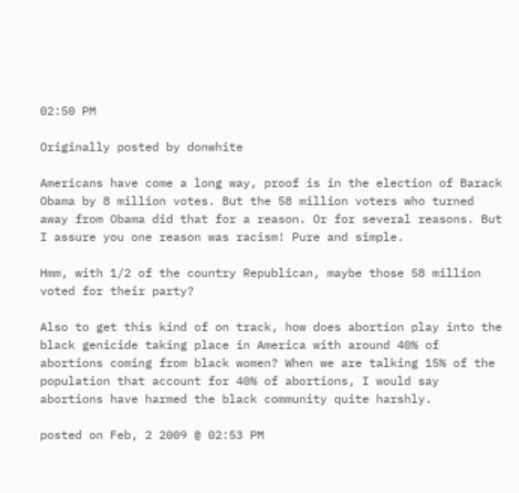02:50 PM

Originally posted by donwhite

Americans have come a long way, proof is in the election of Barack Obama by 8 million votes. But the 58 million voters who turned away from Obama did that for a reason. Or for several reasons. But I assure you one reason was racism! Pure and simple.

Hmm, with 1/2 of the country Republican, maybe those 58 million voted for their party?

Also to get this kind of on track, how does abortion play into the black genicide taking place in America with around 40% of abortions coming from black women? When we are talking 15% of the population that account for 40% of abortions, I would say abortions have harmed the black community quite harshly.

posted on Feb, 2 2009 @ 02:53 PM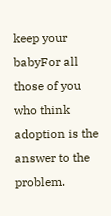keep your babyFor all those of you who think adoption is the answer to the problem.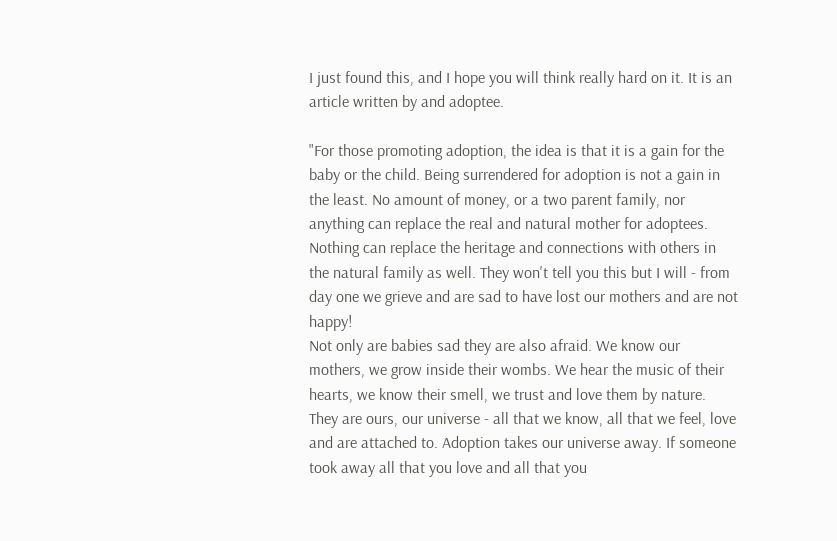I just found this, and I hope you will think really hard on it. It is an article written by and adoptee.

"For those promoting adoption, the idea is that it is a gain for the baby or the child. Being surrendered for adoption is not a gain in the least. No amount of money, or a two parent family, nor anything can replace the real and natural mother for adoptees. Nothing can replace the heritage and connections with others in the natural family as well. They won't tell you this but I will - from day one we grieve and are sad to have lost our mothers and are not happy!
Not only are babies sad they are also afraid. We know our mothers, we grow inside their wombs. We hear the music of their hearts, we know their smell, we trust and love them by nature. They are ours, our universe - all that we know, all that we feel, love and are attached to. Adoption takes our universe away. If someone took away all that you love and all that you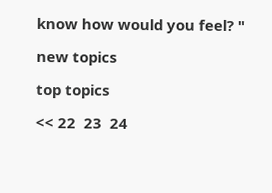know how would you feel? "

new topics

top topics

<< 22  23  24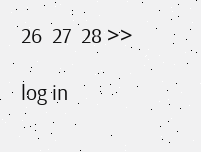26  27  28 >>

log in